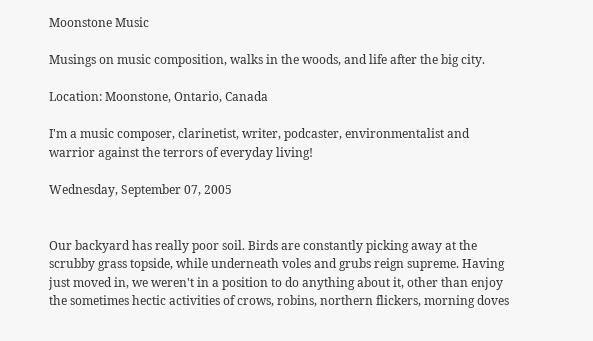Moonstone Music

Musings on music composition, walks in the woods, and life after the big city.

Location: Moonstone, Ontario, Canada

I'm a music composer, clarinetist, writer, podcaster, environmentalist and warrior against the terrors of everyday living!

Wednesday, September 07, 2005


Our backyard has really poor soil. Birds are constantly picking away at the scrubby grass topside, while underneath voles and grubs reign supreme. Having just moved in, we weren't in a position to do anything about it, other than enjoy the sometimes hectic activities of crows, robins, northern flickers, morning doves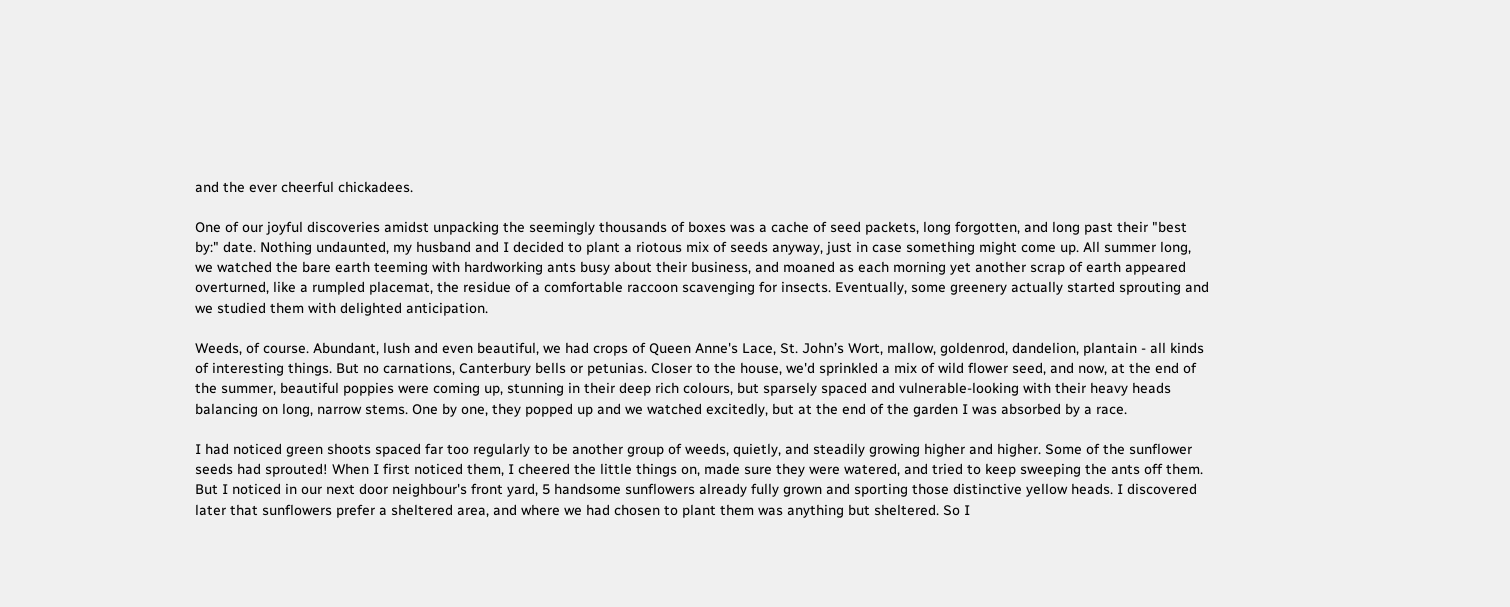and the ever cheerful chickadees.

One of our joyful discoveries amidst unpacking the seemingly thousands of boxes was a cache of seed packets, long forgotten, and long past their "best by:" date. Nothing undaunted, my husband and I decided to plant a riotous mix of seeds anyway, just in case something might come up. All summer long, we watched the bare earth teeming with hardworking ants busy about their business, and moaned as each morning yet another scrap of earth appeared overturned, like a rumpled placemat, the residue of a comfortable raccoon scavenging for insects. Eventually, some greenery actually started sprouting and we studied them with delighted anticipation.

Weeds, of course. Abundant, lush and even beautiful, we had crops of Queen Anne's Lace, St. John’s Wort, mallow, goldenrod, dandelion, plantain - all kinds of interesting things. But no carnations, Canterbury bells or petunias. Closer to the house, we'd sprinkled a mix of wild flower seed, and now, at the end of the summer, beautiful poppies were coming up, stunning in their deep rich colours, but sparsely spaced and vulnerable-looking with their heavy heads balancing on long, narrow stems. One by one, they popped up and we watched excitedly, but at the end of the garden I was absorbed by a race.

I had noticed green shoots spaced far too regularly to be another group of weeds, quietly, and steadily growing higher and higher. Some of the sunflower seeds had sprouted! When I first noticed them, I cheered the little things on, made sure they were watered, and tried to keep sweeping the ants off them. But I noticed in our next door neighbour's front yard, 5 handsome sunflowers already fully grown and sporting those distinctive yellow heads. I discovered later that sunflowers prefer a sheltered area, and where we had chosen to plant them was anything but sheltered. So I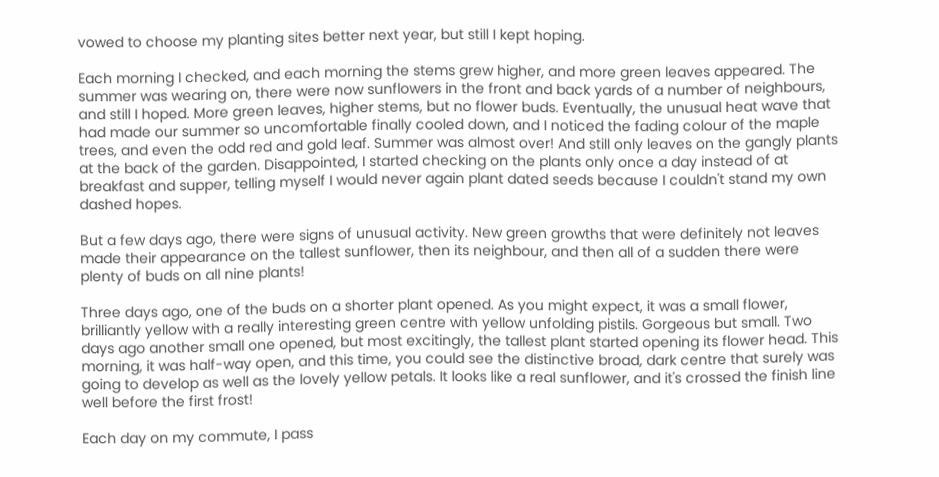vowed to choose my planting sites better next year, but still I kept hoping.

Each morning I checked, and each morning the stems grew higher, and more green leaves appeared. The summer was wearing on, there were now sunflowers in the front and back yards of a number of neighbours, and still I hoped. More green leaves, higher stems, but no flower buds. Eventually, the unusual heat wave that had made our summer so uncomfortable finally cooled down, and I noticed the fading colour of the maple trees, and even the odd red and gold leaf. Summer was almost over! And still only leaves on the gangly plants at the back of the garden. Disappointed, I started checking on the plants only once a day instead of at breakfast and supper, telling myself I would never again plant dated seeds because I couldn't stand my own dashed hopes.

But a few days ago, there were signs of unusual activity. New green growths that were definitely not leaves made their appearance on the tallest sunflower, then its neighbour, and then all of a sudden there were plenty of buds on all nine plants!

Three days ago, one of the buds on a shorter plant opened. As you might expect, it was a small flower, brilliantly yellow with a really interesting green centre with yellow unfolding pistils. Gorgeous but small. Two days ago another small one opened, but most excitingly, the tallest plant started opening its flower head. This morning, it was half-way open, and this time, you could see the distinctive broad, dark centre that surely was going to develop as well as the lovely yellow petals. It looks like a real sunflower, and it's crossed the finish line well before the first frost!

Each day on my commute, I pass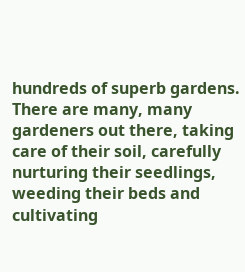hundreds of superb gardens. There are many, many gardeners out there, taking care of their soil, carefully nurturing their seedlings, weeding their beds and cultivating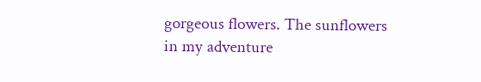gorgeous flowers. The sunflowers in my adventure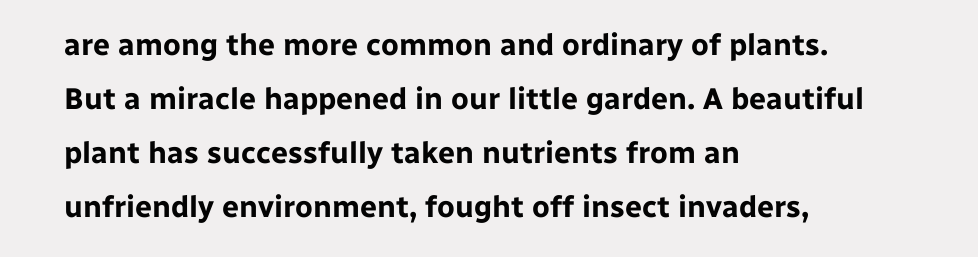are among the more common and ordinary of plants. But a miracle happened in our little garden. A beautiful plant has successfully taken nutrients from an unfriendly environment, fought off insect invaders,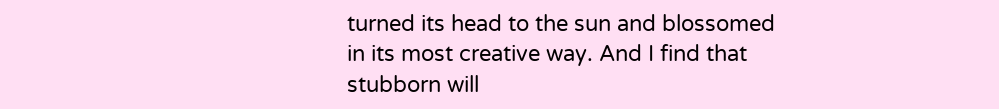turned its head to the sun and blossomed in its most creative way. And I find that stubborn will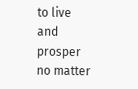to live and prosper no matter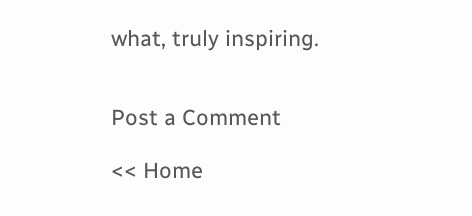what, truly inspiring.


Post a Comment

<< Home